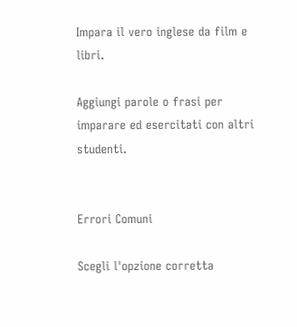Impara il vero inglese da film e libri.

Aggiungi parole o frasi per imparare ed esercitati con altri studenti.


Errori Comuni

Scegli l'opzione corretta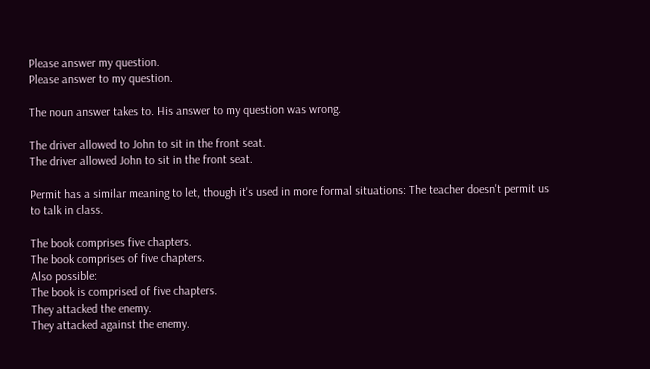Please answer my question.
Please answer to my question.

The noun answer takes to. His answer to my question was wrong.

The driver allowed to John to sit in the front seat.
The driver allowed John to sit in the front seat.

Permit has a similar meaning to let, though it's used in more formal situations: The teacher doesn't permit us to talk in class.

The book comprises five chapters.
The book comprises of five chapters.
Also possible:
The book is comprised of five chapters.
They attacked the enemy.
They attacked against the enemy.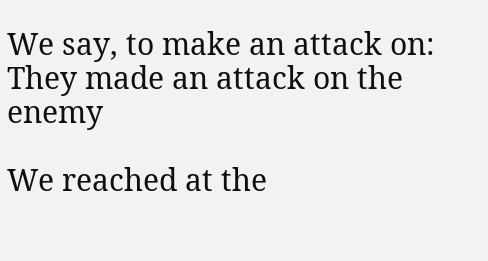We say, to make an attack on: They made an attack on the enemy

We reached at the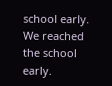school early.
We reached the school early.